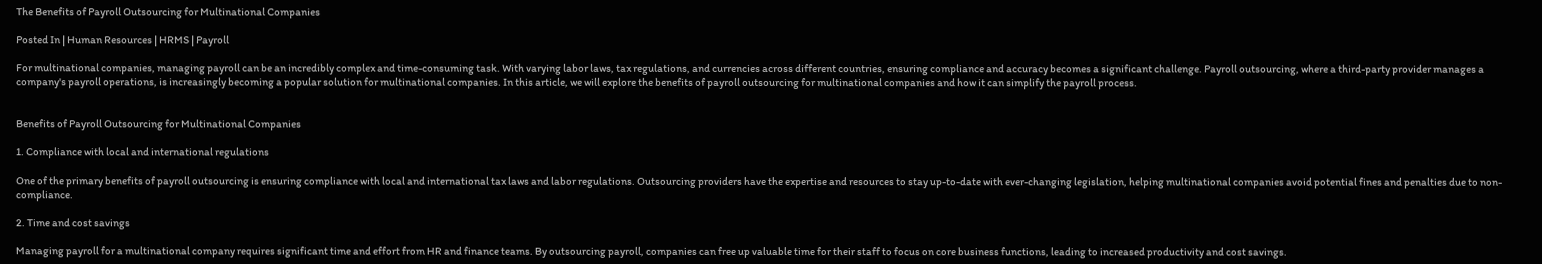The Benefits of Payroll Outsourcing for Multinational Companies

Posted In | Human Resources | HRMS | Payroll

For multinational companies, managing payroll can be an incredibly complex and time-consuming task. With varying labor laws, tax regulations, and currencies across different countries, ensuring compliance and accuracy becomes a significant challenge. Payroll outsourcing, where a third-party provider manages a company's payroll operations, is increasingly becoming a popular solution for multinational companies. In this article, we will explore the benefits of payroll outsourcing for multinational companies and how it can simplify the payroll process.


Benefits of Payroll Outsourcing for Multinational Companies

1. Compliance with local and international regulations

One of the primary benefits of payroll outsourcing is ensuring compliance with local and international tax laws and labor regulations. Outsourcing providers have the expertise and resources to stay up-to-date with ever-changing legislation, helping multinational companies avoid potential fines and penalties due to non-compliance.

2. Time and cost savings

Managing payroll for a multinational company requires significant time and effort from HR and finance teams. By outsourcing payroll, companies can free up valuable time for their staff to focus on core business functions, leading to increased productivity and cost savings.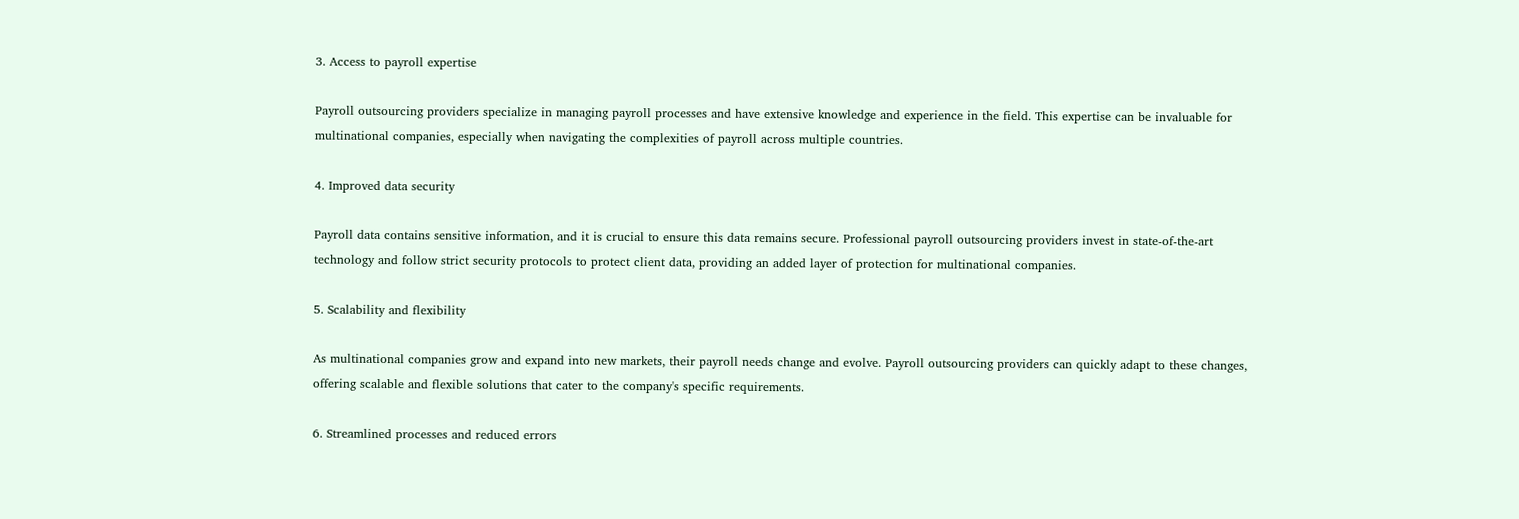3. Access to payroll expertise

Payroll outsourcing providers specialize in managing payroll processes and have extensive knowledge and experience in the field. This expertise can be invaluable for multinational companies, especially when navigating the complexities of payroll across multiple countries.

4. Improved data security

Payroll data contains sensitive information, and it is crucial to ensure this data remains secure. Professional payroll outsourcing providers invest in state-of-the-art technology and follow strict security protocols to protect client data, providing an added layer of protection for multinational companies.

5. Scalability and flexibility

As multinational companies grow and expand into new markets, their payroll needs change and evolve. Payroll outsourcing providers can quickly adapt to these changes, offering scalable and flexible solutions that cater to the company's specific requirements.

6. Streamlined processes and reduced errors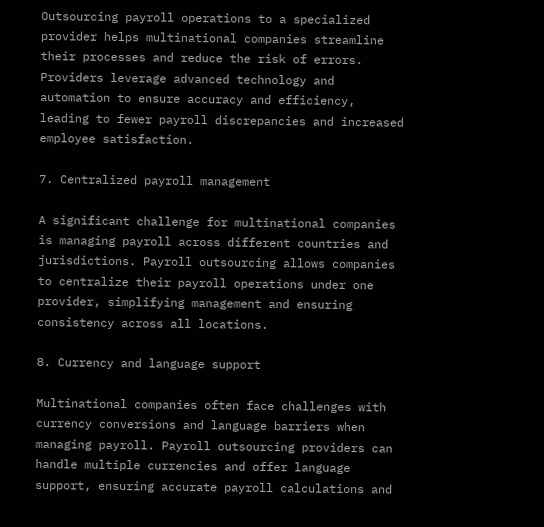Outsourcing payroll operations to a specialized provider helps multinational companies streamline their processes and reduce the risk of errors. Providers leverage advanced technology and automation to ensure accuracy and efficiency, leading to fewer payroll discrepancies and increased employee satisfaction.

7. Centralized payroll management

A significant challenge for multinational companies is managing payroll across different countries and jurisdictions. Payroll outsourcing allows companies to centralize their payroll operations under one provider, simplifying management and ensuring consistency across all locations.

8. Currency and language support

Multinational companies often face challenges with currency conversions and language barriers when managing payroll. Payroll outsourcing providers can handle multiple currencies and offer language support, ensuring accurate payroll calculations and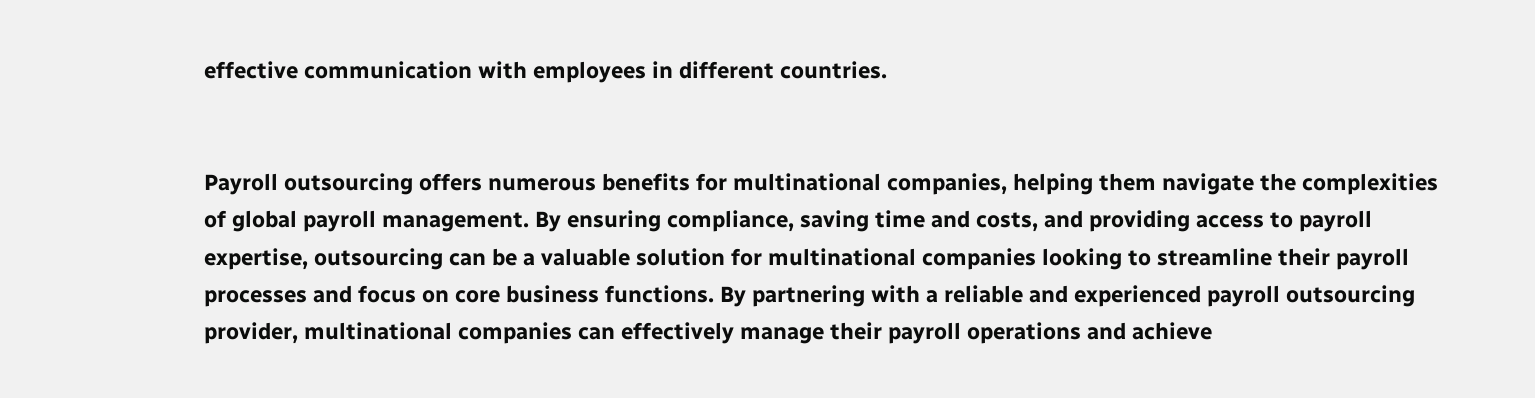effective communication with employees in different countries.


Payroll outsourcing offers numerous benefits for multinational companies, helping them navigate the complexities of global payroll management. By ensuring compliance, saving time and costs, and providing access to payroll expertise, outsourcing can be a valuable solution for multinational companies looking to streamline their payroll processes and focus on core business functions. By partnering with a reliable and experienced payroll outsourcing provider, multinational companies can effectively manage their payroll operations and achieve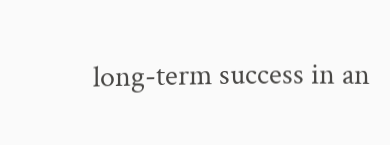long-term success in an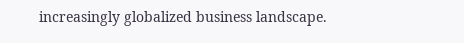increasingly globalized business landscape.